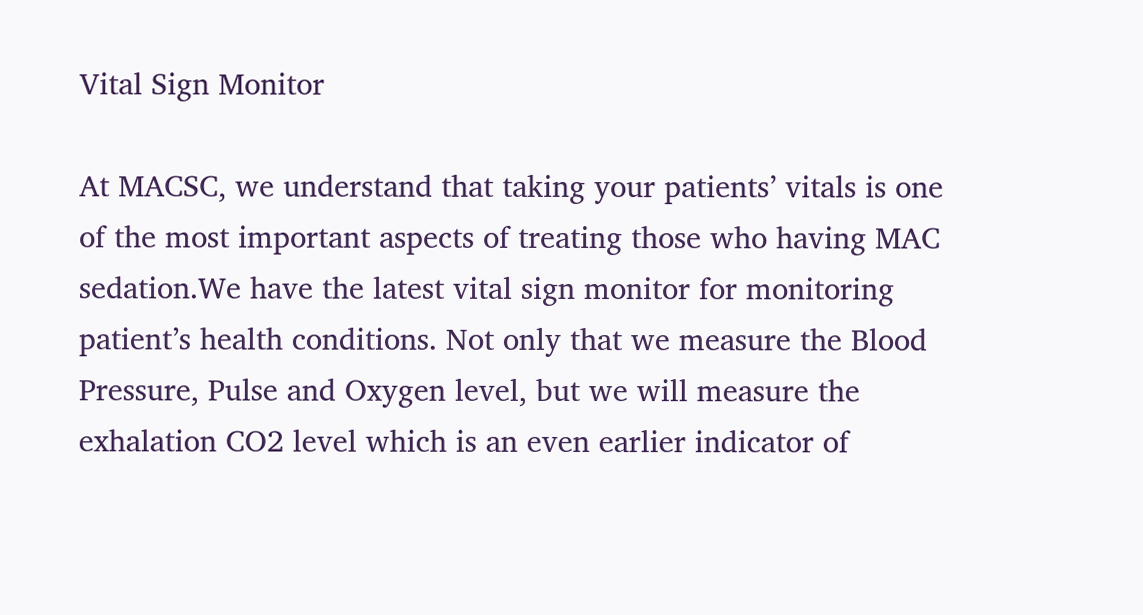Vital Sign Monitor

At MACSC, we understand that taking your patients’ vitals is one of the most important aspects of treating those who having MAC sedation.We have the latest vital sign monitor for monitoring patient’s health conditions. Not only that we measure the Blood Pressure, Pulse and Oxygen level, but we will measure the exhalation CO2 level which is an even earlier indicator of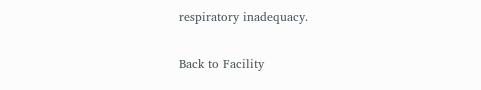respiratory inadequacy.

Back to Facility